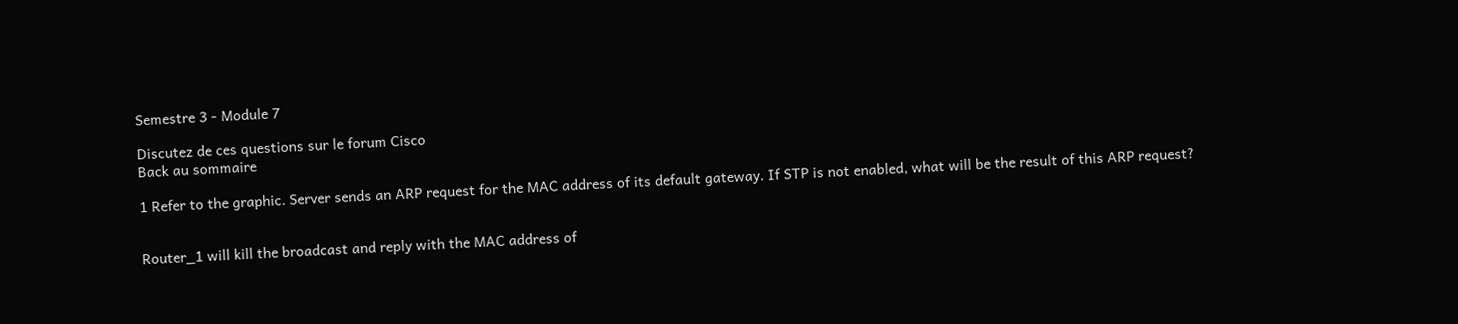Semestre 3 - Module 7

Discutez de ces questions sur le forum Cisco
Back au sommaire

1 Refer to the graphic. Server sends an ARP request for the MAC address of its default gateway. If STP is not enabled, what will be the result of this ARP request?


Router_1 will kill the broadcast and reply with the MAC address of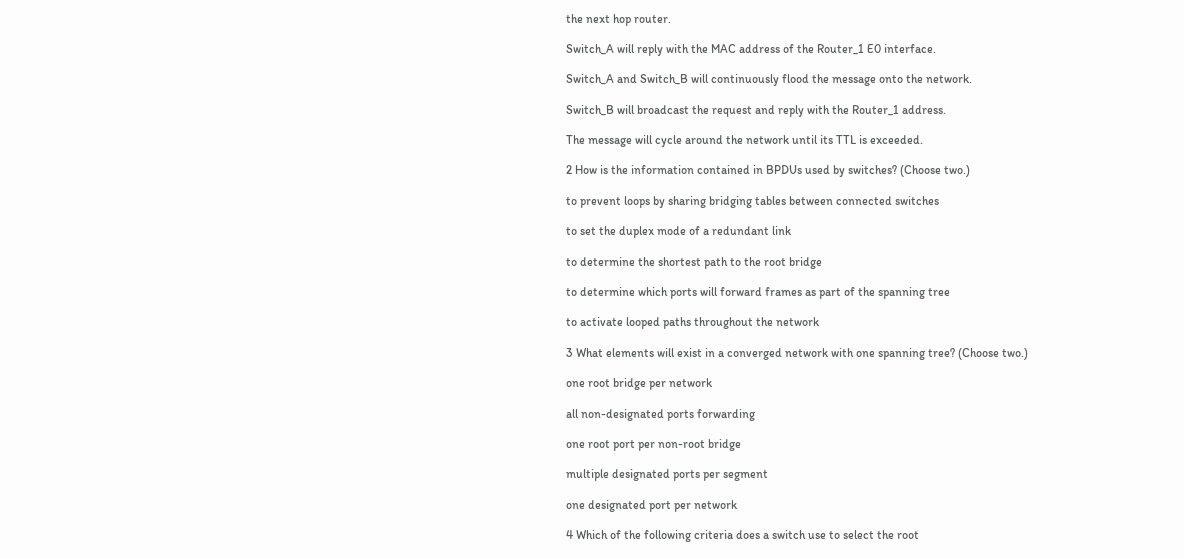the next hop router.

Switch_A will reply with the MAC address of the Router_1 E0 interface.

Switch_A and Switch_B will continuously flood the message onto the network.

Switch_B will broadcast the request and reply with the Router_1 address.

The message will cycle around the network until its TTL is exceeded.

2 How is the information contained in BPDUs used by switches? (Choose two.)

to prevent loops by sharing bridging tables between connected switches

to set the duplex mode of a redundant link

to determine the shortest path to the root bridge

to determine which ports will forward frames as part of the spanning tree

to activate looped paths throughout the network

3 What elements will exist in a converged network with one spanning tree? (Choose two.)

one root bridge per network

all non-designated ports forwarding

one root port per non-root bridge

multiple designated ports per segment

one designated port per network

4 Which of the following criteria does a switch use to select the root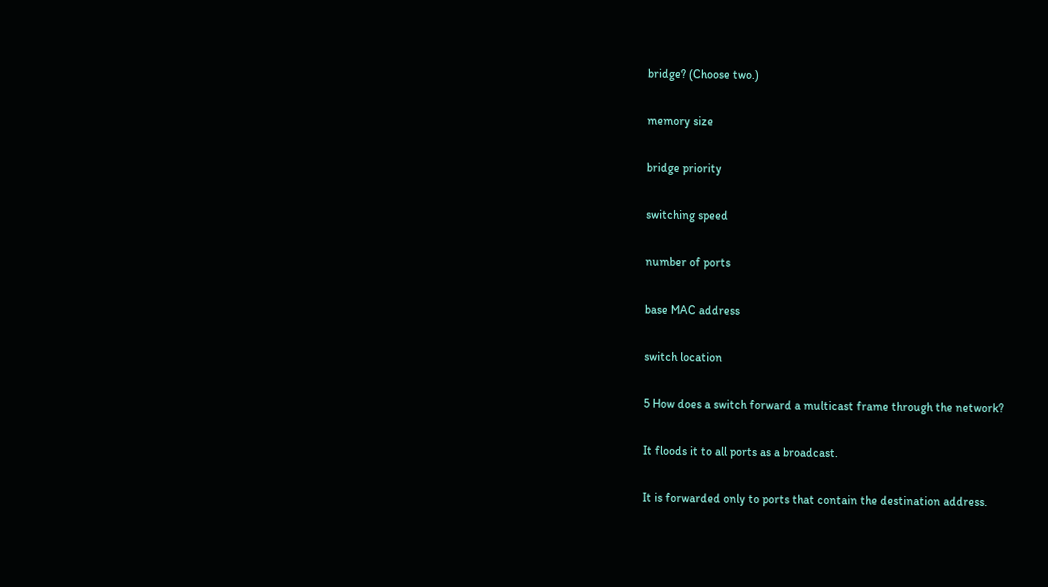bridge? (Choose two.)

memory size

bridge priority

switching speed

number of ports

base MAC address

switch location

5 How does a switch forward a multicast frame through the network?

It floods it to all ports as a broadcast.

It is forwarded only to ports that contain the destination address.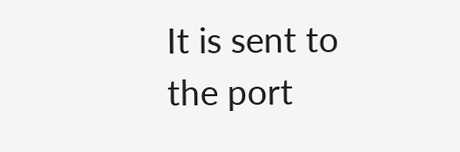It is sent to the port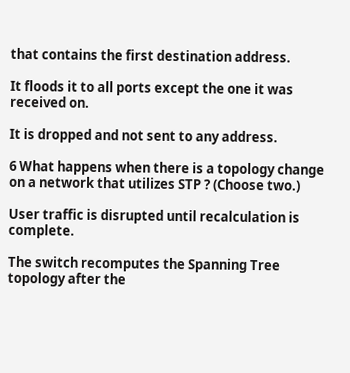that contains the first destination address.

It floods it to all ports except the one it was received on.

It is dropped and not sent to any address.

6 What happens when there is a topology change on a network that utilizes STP ? (Choose two.)

User traffic is disrupted until recalculation is complete.

The switch recomputes the Spanning Tree topology after the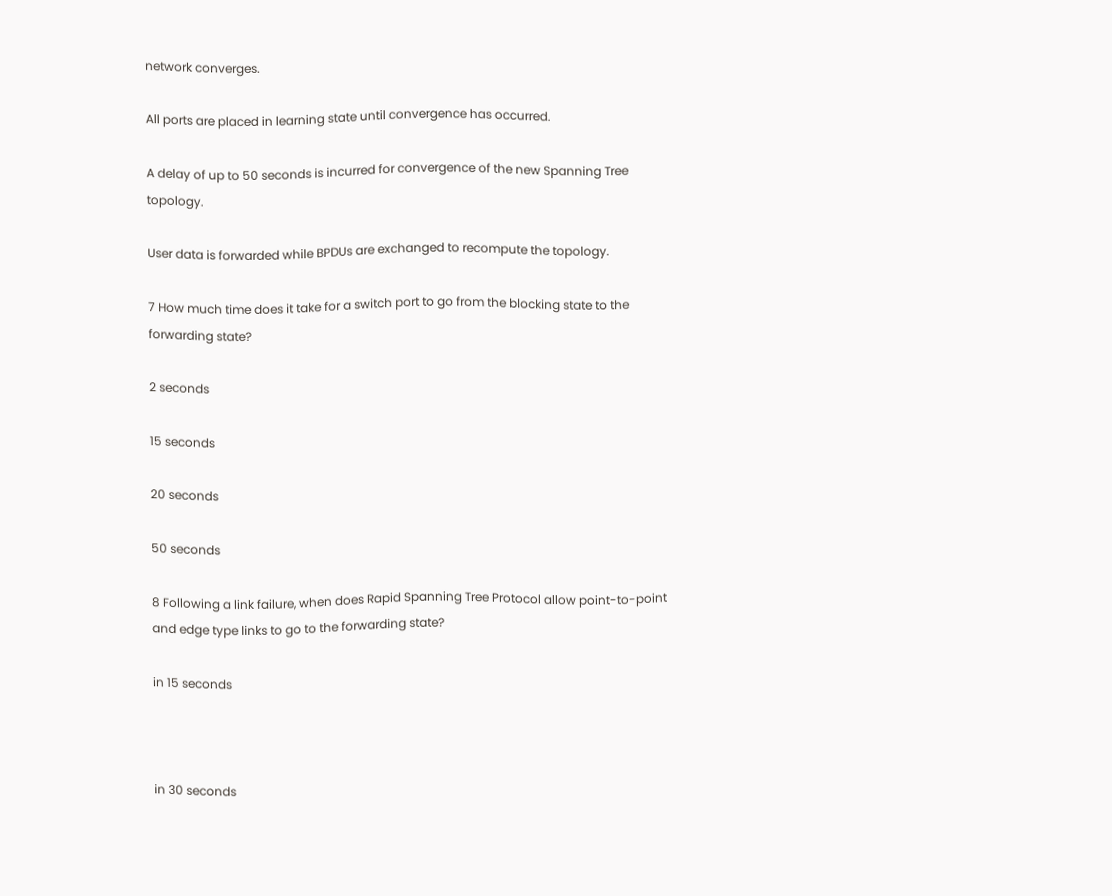network converges.

All ports are placed in learning state until convergence has occurred.

A delay of up to 50 seconds is incurred for convergence of the new Spanning Tree topology.

User data is forwarded while BPDUs are exchanged to recompute the topology.

7 How much time does it take for a switch port to go from the blocking state to the forwarding state?

2 seconds

15 seconds

20 seconds

50 seconds

8 Following a link failure, when does Rapid Spanning Tree Protocol allow point-to-point and edge type links to go to the forwarding state?

in 15 seconds



in 30 seconds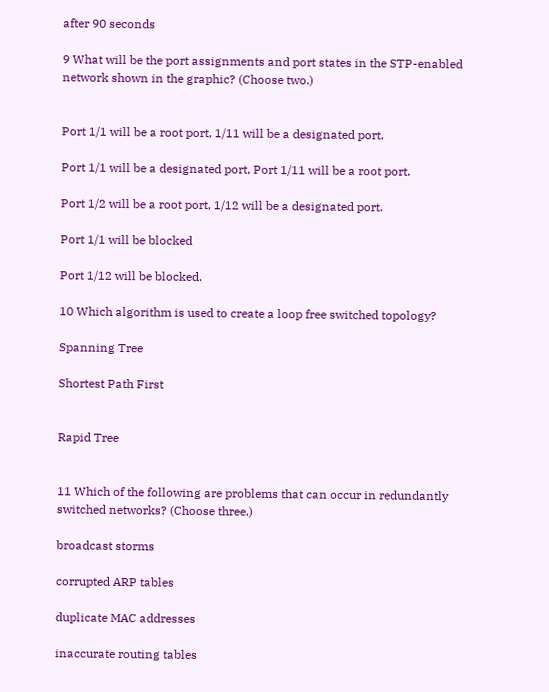after 90 seconds

9 What will be the port assignments and port states in the STP-enabled network shown in the graphic? (Choose two.)


Port 1/1 will be a root port, 1/11 will be a designated port.

Port 1/1 will be a designated port, Port 1/11 will be a root port.

Port 1/2 will be a root port, 1/12 will be a designated port.

Port 1/1 will be blocked

Port 1/12 will be blocked.

10 Which algorithm is used to create a loop free switched topology?

Spanning Tree

Shortest Path First


Rapid Tree


11 Which of the following are problems that can occur in redundantly switched networks? (Choose three.)

broadcast storms

corrupted ARP tables

duplicate MAC addresses

inaccurate routing tables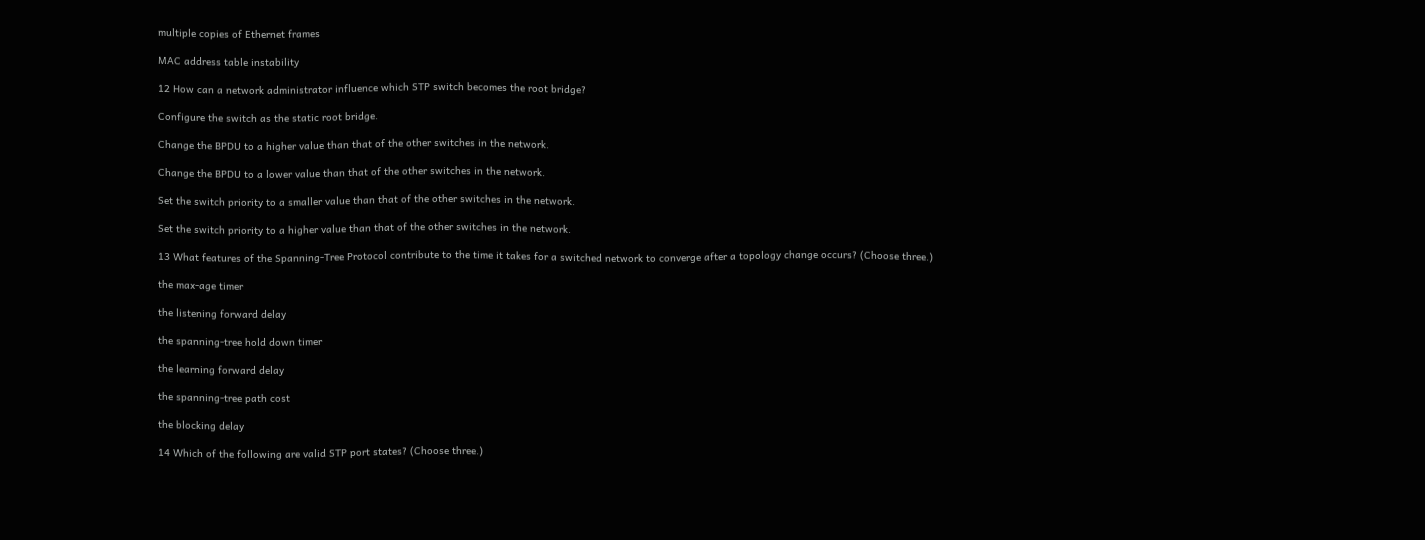multiple copies of Ethernet frames

MAC address table instability

12 How can a network administrator influence which STP switch becomes the root bridge?

Configure the switch as the static root bridge.

Change the BPDU to a higher value than that of the other switches in the network.

Change the BPDU to a lower value than that of the other switches in the network.

Set the switch priority to a smaller value than that of the other switches in the network.

Set the switch priority to a higher value than that of the other switches in the network.

13 What features of the Spanning-Tree Protocol contribute to the time it takes for a switched network to converge after a topology change occurs? (Choose three.)

the max-age timer

the listening forward delay

the spanning-tree hold down timer

the learning forward delay

the spanning-tree path cost

the blocking delay

14 Which of the following are valid STP port states? (Choose three.)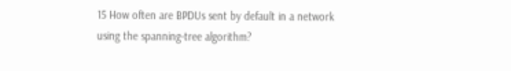15 How often are BPDUs sent by default in a network using the spanning-tree algorithm?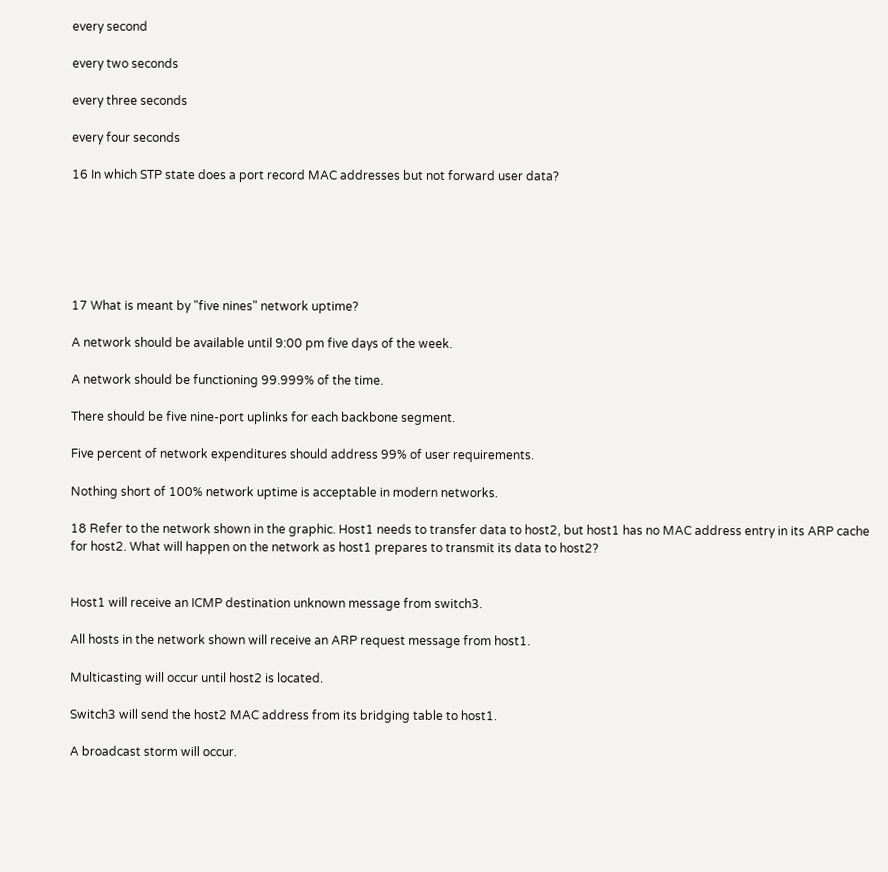every second

every two seconds

every three seconds

every four seconds

16 In which STP state does a port record MAC addresses but not forward user data?






17 What is meant by "five nines" network uptime?

A network should be available until 9:00 pm five days of the week.

A network should be functioning 99.999% of the time.

There should be five nine-port uplinks for each backbone segment.

Five percent of network expenditures should address 99% of user requirements.

Nothing short of 100% network uptime is acceptable in modern networks.

18 Refer to the network shown in the graphic. Host1 needs to transfer data to host2, but host1 has no MAC address entry in its ARP cache for host2. What will happen on the network as host1 prepares to transmit its data to host2?


Host1 will receive an ICMP destination unknown message from switch3.

All hosts in the network shown will receive an ARP request message from host1.

Multicasting will occur until host2 is located.

Switch3 will send the host2 MAC address from its bridging table to host1.

A broadcast storm will occur.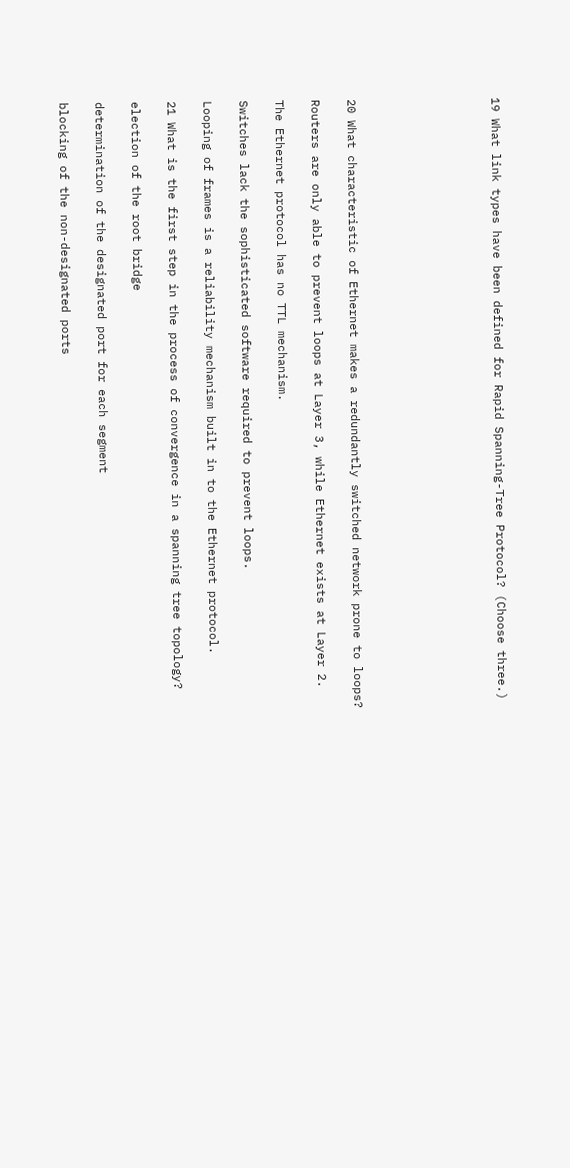19 What link types have been defined for Rapid Spanning-Tree Protocol? (Choose three.)







20 What characteristic of Ethernet makes a redundantly switched network prone to loops?

Routers are only able to prevent loops at Layer 3, while Ethernet exists at Layer 2.

The Ethernet protocol has no TTL mechanism.

Switches lack the sophisticated software required to prevent loops.

Looping of frames is a reliability mechanism built in to the Ethernet protocol.

21 What is the first step in the process of convergence in a spanning tree topology?

election of the root bridge

determination of the designated port for each segment

blocking of the non-designated ports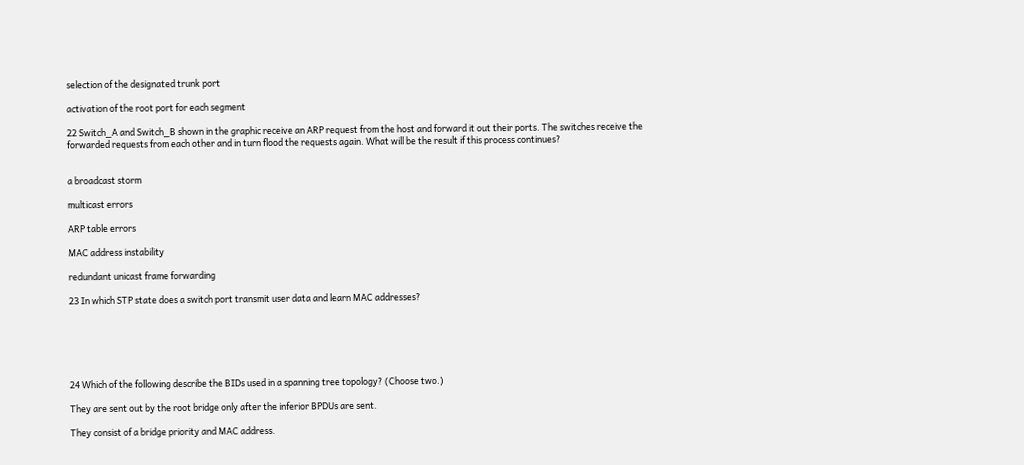selection of the designated trunk port

activation of the root port for each segment

22 Switch_A and Switch_B shown in the graphic receive an ARP request from the host and forward it out their ports. The switches receive the forwarded requests from each other and in turn flood the requests again. What will be the result if this process continues?


a broadcast storm

multicast errors

ARP table errors

MAC address instability

redundant unicast frame forwarding

23 In which STP state does a switch port transmit user data and learn MAC addresses?






24 Which of the following describe the BIDs used in a spanning tree topology? (Choose two.)

They are sent out by the root bridge only after the inferior BPDUs are sent.

They consist of a bridge priority and MAC address.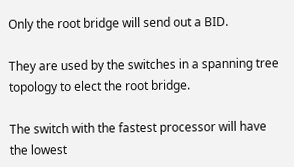Only the root bridge will send out a BID.

They are used by the switches in a spanning tree topology to elect the root bridge.

The switch with the fastest processor will have the lowest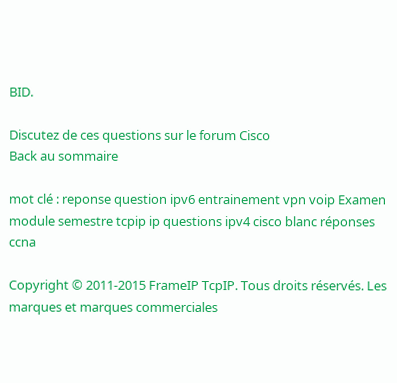BID.

Discutez de ces questions sur le forum Cisco
Back au sommaire

mot clé : reponse question ipv6 entrainement vpn voip Examen module semestre tcpip ip questions ipv4 cisco blanc réponses ccna

Copyright © 2011-2015 FrameIP TcpIP. Tous droits réservés. Les marques et marques commerciales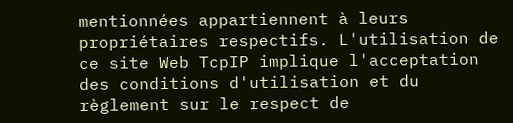mentionnées appartiennent à leurs propriétaires respectifs. L'utilisation de ce site Web TcpIP implique l'acceptation des conditions d'utilisation et du règlement sur le respect de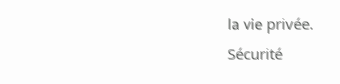la vie privée.
Sécurité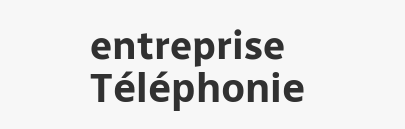entreprise Téléphonie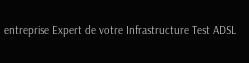entreprise Expert de votre Infrastructure Test ADSL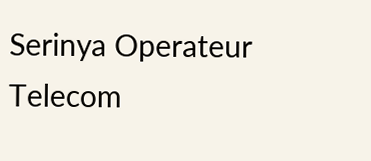Serinya Operateur Telecom